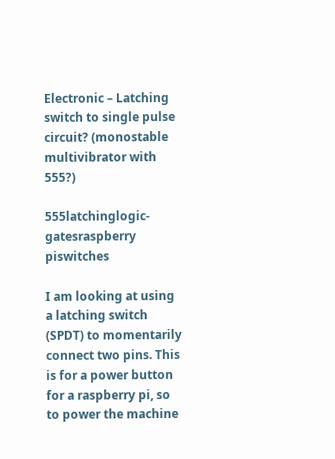Electronic – Latching switch to single pulse circuit? (monostable multivibrator with 555?)

555latchinglogic-gatesraspberry piswitches

I am looking at using a latching switch (SPDT) to momentarily connect two pins. This is for a power button for a raspberry pi, so to power the machine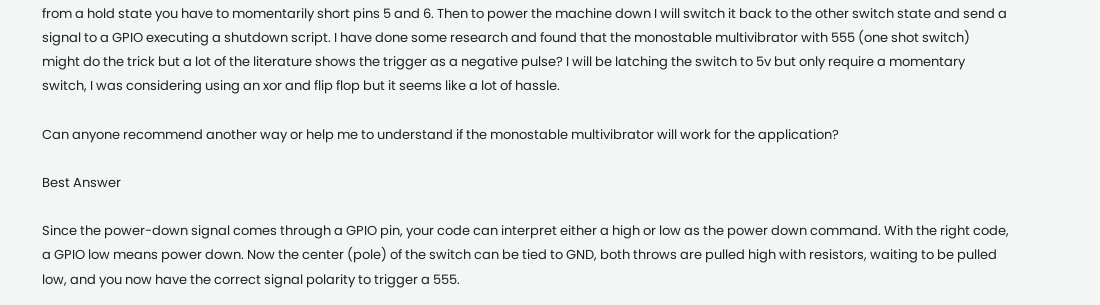from a hold state you have to momentarily short pins 5 and 6. Then to power the machine down I will switch it back to the other switch state and send a signal to a GPIO executing a shutdown script. I have done some research and found that the monostable multivibrator with 555 (one shot switch) might do the trick but a lot of the literature shows the trigger as a negative pulse? I will be latching the switch to 5v but only require a momentary switch, I was considering using an xor and flip flop but it seems like a lot of hassle.

Can anyone recommend another way or help me to understand if the monostable multivibrator will work for the application?

Best Answer

Since the power-down signal comes through a GPIO pin, your code can interpret either a high or low as the power down command. With the right code, a GPIO low means power down. Now the center (pole) of the switch can be tied to GND, both throws are pulled high with resistors, waiting to be pulled low, and you now have the correct signal polarity to trigger a 555.